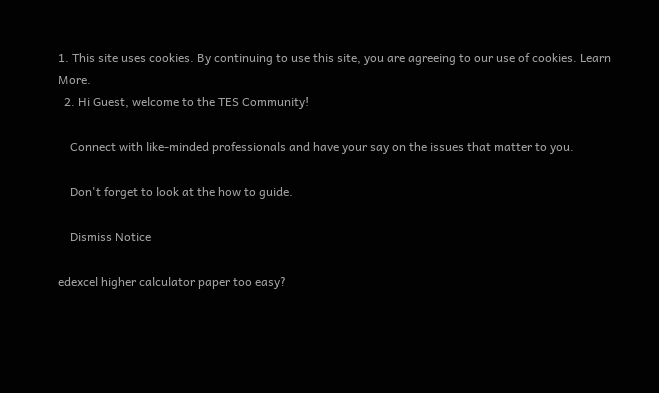1. This site uses cookies. By continuing to use this site, you are agreeing to our use of cookies. Learn More.
  2. Hi Guest, welcome to the TES Community!

    Connect with like-minded professionals and have your say on the issues that matter to you.

    Don't forget to look at the how to guide.

    Dismiss Notice

edexcel higher calculator paper too easy?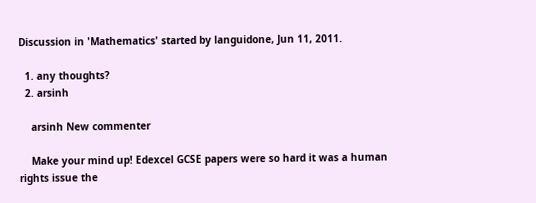Discussion in 'Mathematics' started by languidone, Jun 11, 2011.

  1. any thoughts?
  2. arsinh

    arsinh New commenter

    Make your mind up! Edexcel GCSE papers were so hard it was a human rights issue the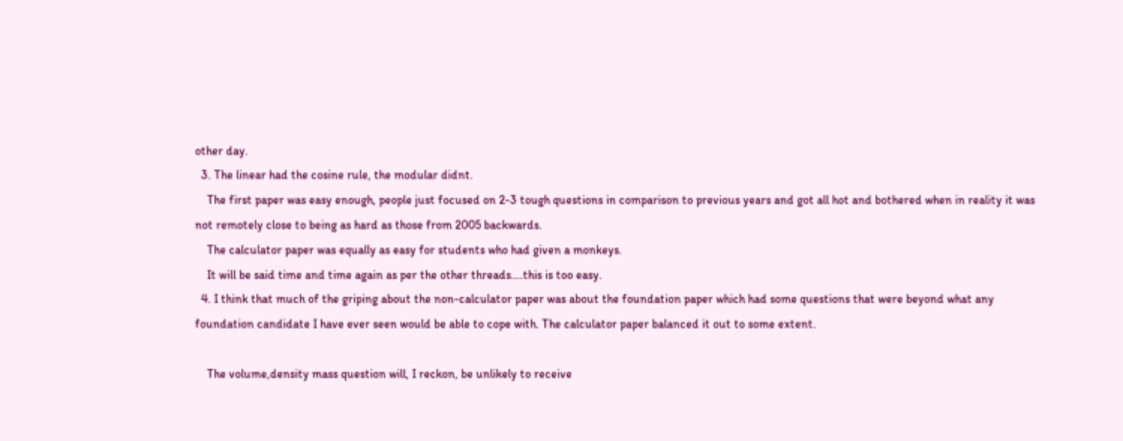other day.
  3. The linear had the cosine rule, the modular didnt.
    The first paper was easy enough, people just focused on 2-3 tough questions in comparison to previous years and got all hot and bothered when in reality it was not remotely close to being as hard as those from 2005 backwards.
    The calculator paper was equally as easy for students who had given a monkeys.
    It will be said time and time again as per the other threads....this is too easy.
  4. I think that much of the griping about the non-calculator paper was about the foundation paper which had some questions that were beyond what any foundation candidate I have ever seen would be able to cope with. The calculator paper balanced it out to some extent.

    The volume,density mass question will, I reckon, be unlikely to receive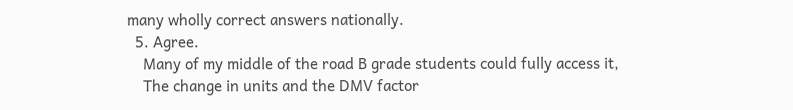many wholly correct answers nationally.
  5. Agree.
    Many of my middle of the road B grade students could fully access it,
    The change in units and the DMV factor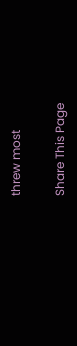threw most

Share This Page